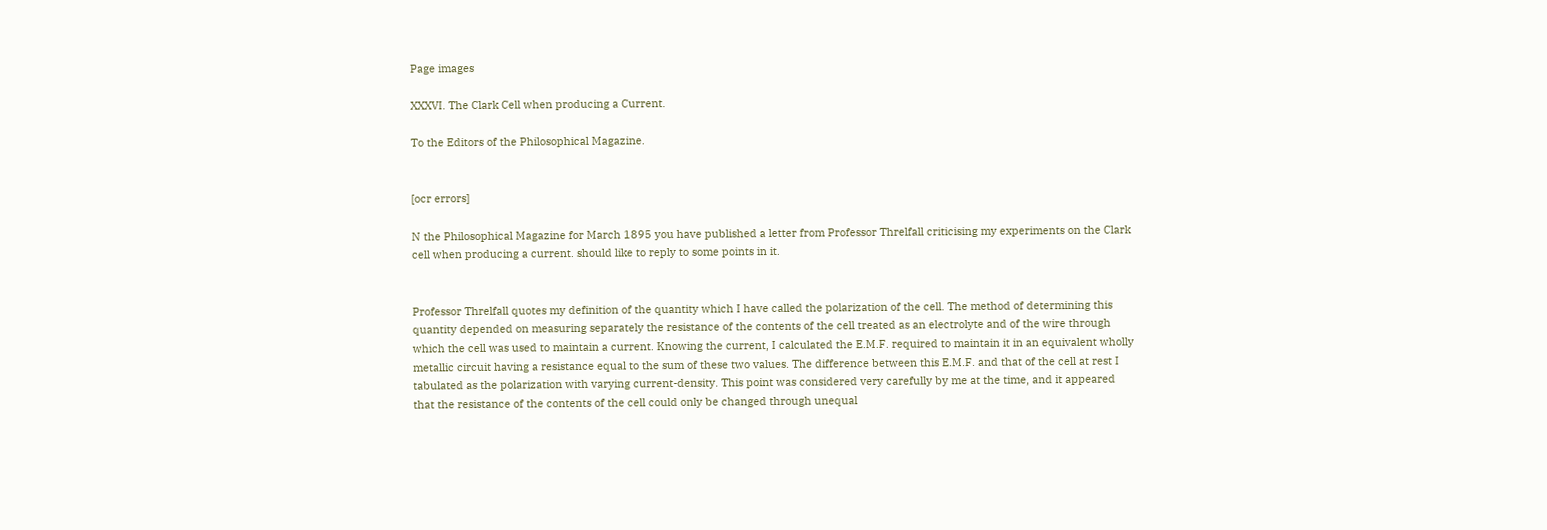Page images

XXXVI. The Clark Cell when producing a Current.

To the Editors of the Philosophical Magazine.


[ocr errors]

N the Philosophical Magazine for March 1895 you have published a letter from Professor Threlfall criticising my experiments on the Clark cell when producing a current. should like to reply to some points in it.


Professor Threlfall quotes my definition of the quantity which I have called the polarization of the cell. The method of determining this quantity depended on measuring separately the resistance of the contents of the cell treated as an electrolyte and of the wire through which the cell was used to maintain a current. Knowing the current, I calculated the E.M.F. required to maintain it in an equivalent wholly metallic circuit having a resistance equal to the sum of these two values. The difference between this E.M.F. and that of the cell at rest I tabulated as the polarization with varying current-density. This point was considered very carefully by me at the time, and it appeared that the resistance of the contents of the cell could only be changed through unequal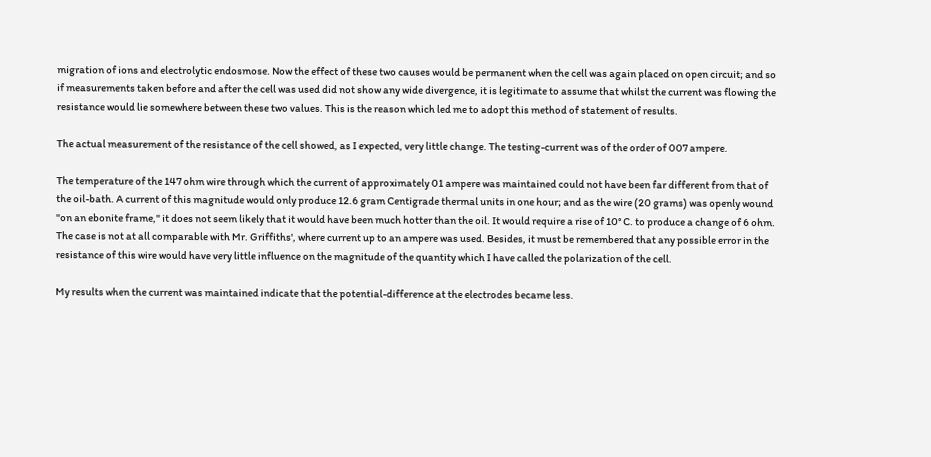migration of ions and electrolytic endosmose. Now the effect of these two causes would be permanent when the cell was again placed on open circuit; and so if measurements taken before and after the cell was used did not show any wide divergence, it is legitimate to assume that whilst the current was flowing the resistance would lie somewhere between these two values. This is the reason which led me to adopt this method of statement of results.

The actual measurement of the resistance of the cell showed, as I expected, very little change. The testing-current was of the order of 007 ampere.

The temperature of the 147 ohm wire through which the current of approximately 01 ampere was maintained could not have been far different from that of the oil-bath. A current of this magnitude would only produce 12.6 gram Centigrade thermal units in one hour; and as the wire (20 grams) was openly wound "on an ebonite frame," it does not seem likely that it would have been much hotter than the oil. It would require a rise of 10° C. to produce a change of 6 ohm. The case is not at all comparable with Mr. Griffiths', where current up to an ampere was used. Besides, it must be remembered that any possible error in the resistance of this wire would have very little influence on the magnitude of the quantity which I have called the polarization of the cell.

My results when the current was maintained indicate that the potential-difference at the electrodes became less.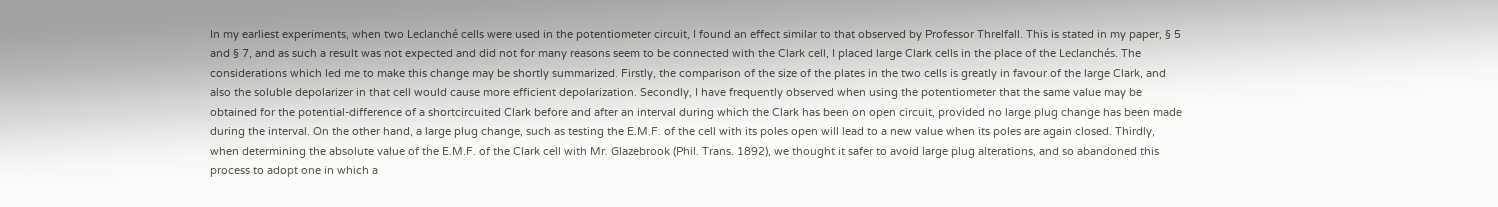In my earliest experiments, when two Leclanché cells were used in the potentiometer circuit, I found an effect similar to that observed by Professor Threlfall. This is stated in my paper, § 5 and § 7, and as such a result was not expected and did not for many reasons seem to be connected with the Clark cell, I placed large Clark cells in the place of the Leclanchés. The considerations which led me to make this change may be shortly summarized. Firstly, the comparison of the size of the plates in the two cells is greatly in favour of the large Clark, and also the soluble depolarizer in that cell would cause more efficient depolarization. Secondly, I have frequently observed when using the potentiometer that the same value may be obtained for the potential-difference of a shortcircuited Clark before and after an interval during which the Clark has been on open circuit, provided no large plug change has been made during the interval. On the other hand, a large plug change, such as testing the E.M.F. of the cell with its poles open will lead to a new value when its poles are again closed. Thirdly, when determining the absolute value of the E.M.F. of the Clark cell with Mr. Glazebrook (Phil. Trans. 1892), we thought it safer to avoid large plug alterations, and so abandoned this process to adopt one in which a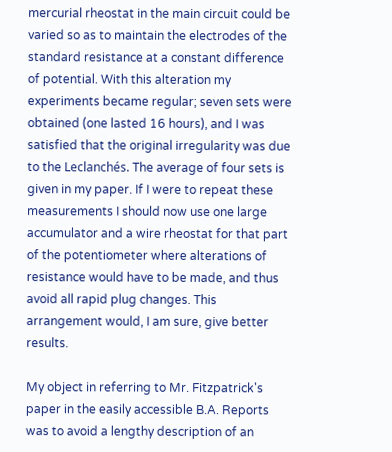mercurial rheostat in the main circuit could be varied so as to maintain the electrodes of the standard resistance at a constant difference of potential. With this alteration my experiments became regular; seven sets were obtained (one lasted 16 hours), and I was satisfied that the original irregularity was due to the Leclanchés. The average of four sets is given in my paper. If I were to repeat these measurements I should now use one large accumulator and a wire rheostat for that part of the potentiometer where alterations of resistance would have to be made, and thus avoid all rapid plug changes. This arrangement would, I am sure, give better results.

My object in referring to Mr. Fitzpatrick's paper in the easily accessible B.A. Reports was to avoid a lengthy description of an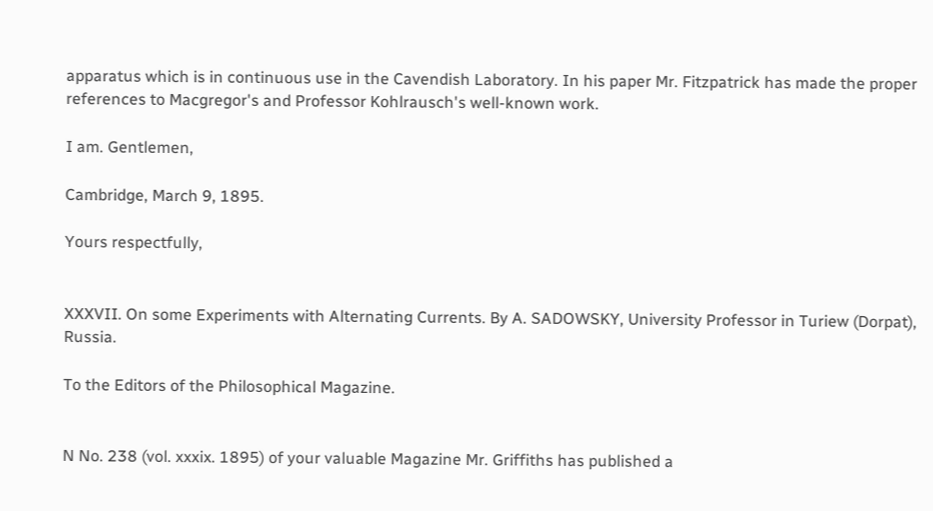apparatus which is in continuous use in the Cavendish Laboratory. In his paper Mr. Fitzpatrick has made the proper references to Macgregor's and Professor Kohlrausch's well-known work.

I am. Gentlemen,

Cambridge, March 9, 1895.

Yours respectfully,


XXXVII. On some Experiments with Alternating Currents. By A. SADOWSKY, University Professor in Turiew (Dorpat), Russia.

To the Editors of the Philosophical Magazine.


N No. 238 (vol. xxxix. 1895) of your valuable Magazine Mr. Griffiths has published a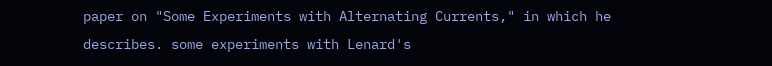paper on "Some Experiments with Alternating Currents," in which he describes. some experiments with Lenard's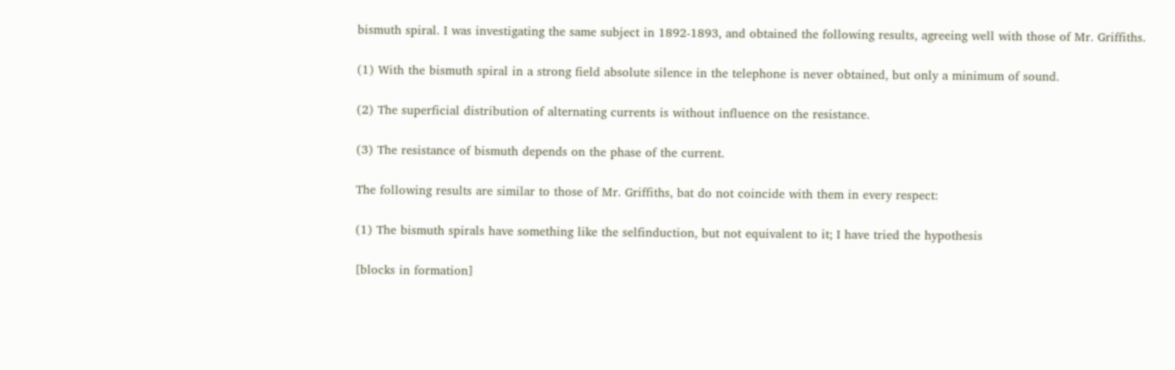bismuth spiral. I was investigating the same subject in 1892-1893, and obtained the following results, agreeing well with those of Mr. Griffiths.

(1) With the bismuth spiral in a strong field absolute silence in the telephone is never obtained, but only a minimum of sound.

(2) The superficial distribution of alternating currents is without influence on the resistance.

(3) The resistance of bismuth depends on the phase of the current.

The following results are similar to those of Mr. Griffiths, bat do not coincide with them in every respect:

(1) The bismuth spirals have something like the selfinduction, but not equivalent to it; I have tried the hypothesis

[blocks in formation]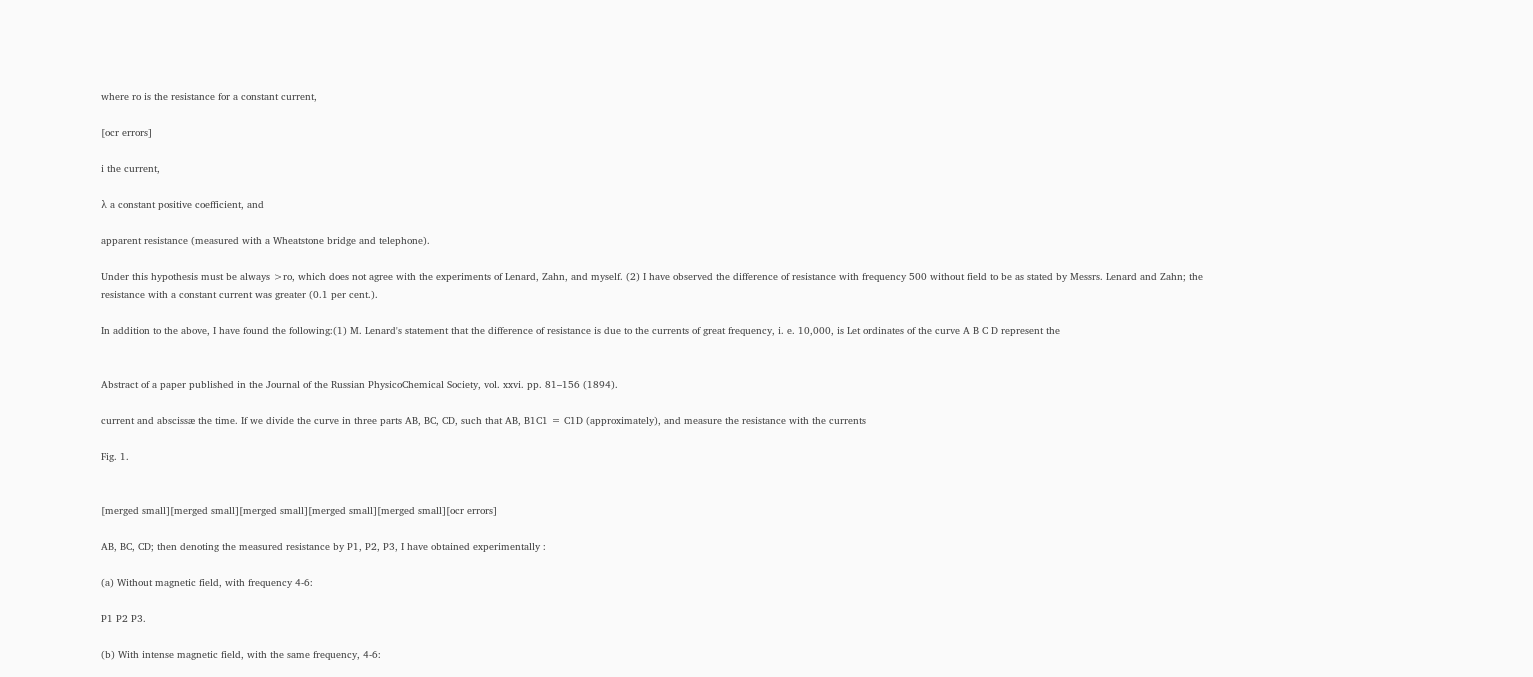where ro is the resistance for a constant current,

[ocr errors]

i the current,

λ a constant positive coefficient, and

apparent resistance (measured with a Wheatstone bridge and telephone).

Under this hypothesis must be always >ro, which does not agree with the experiments of Lenard, Zahn, and myself. (2) I have observed the difference of resistance with frequency 500 without field to be as stated by Messrs. Lenard and Zahn; the resistance with a constant current was greater (0.1 per cent.).

In addition to the above, I have found the following:(1) M. Lenard's statement that the difference of resistance is due to the currents of great frequency, i. e. 10,000, is Let ordinates of the curve A B C D represent the


Abstract of a paper published in the Journal of the Russian PhysicoChemical Society, vol. xxvi. pp. 81–156 (1894).

current and abscissæ the time. If we divide the curve in three parts AB, BC, CD, such that AB, B1C1 = C1D (approximately), and measure the resistance with the currents

Fig. 1.


[merged small][merged small][merged small][merged small][merged small][ocr errors]

AB, BC, CD; then denoting the measured resistance by P1, P2, P3, I have obtained experimentally :

(a) Without magnetic field, with frequency 4-6:

P1 P2 P3.

(b) With intense magnetic field, with the same frequency, 4-6: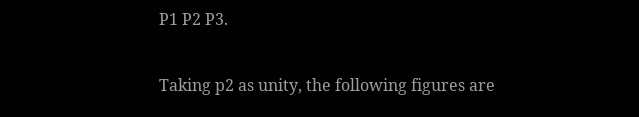P1 P2 P3.

Taking p2 as unity, the following figures are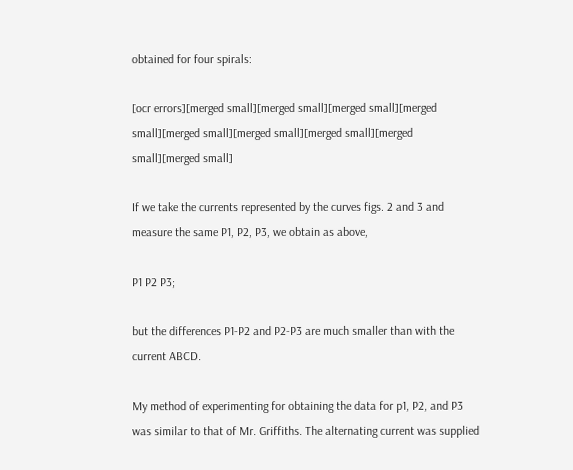obtained for four spirals:

[ocr errors][merged small][merged small][merged small][merged small][merged small][merged small][merged small][merged small][merged small]

If we take the currents represented by the curves figs. 2 and 3 and measure the same P1, P2, P3, we obtain as above,

P1 P2 P3;

but the differences P1-P2 and P2-P3 are much smaller than with the current ABCD.

My method of experimenting for obtaining the data for p1, P2, and P3 was similar to that of Mr. Griffiths. The alternating current was supplied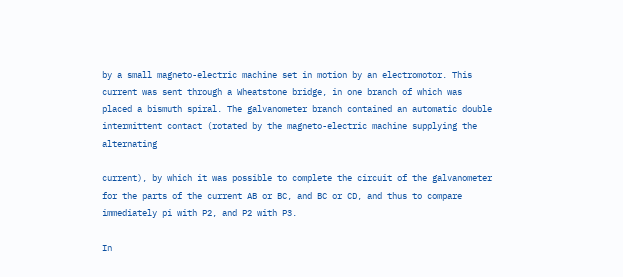by a small magneto-electric machine set in motion by an electromotor. This current was sent through a Wheatstone bridge, in one branch of which was placed a bismuth spiral. The galvanometer branch contained an automatic double intermittent contact (rotated by the magneto-electric machine supplying the alternating

current), by which it was possible to complete the circuit of the galvanometer for the parts of the current AB or BC, and BC or CD, and thus to compare immediately pi with P2, and P2 with P3.

In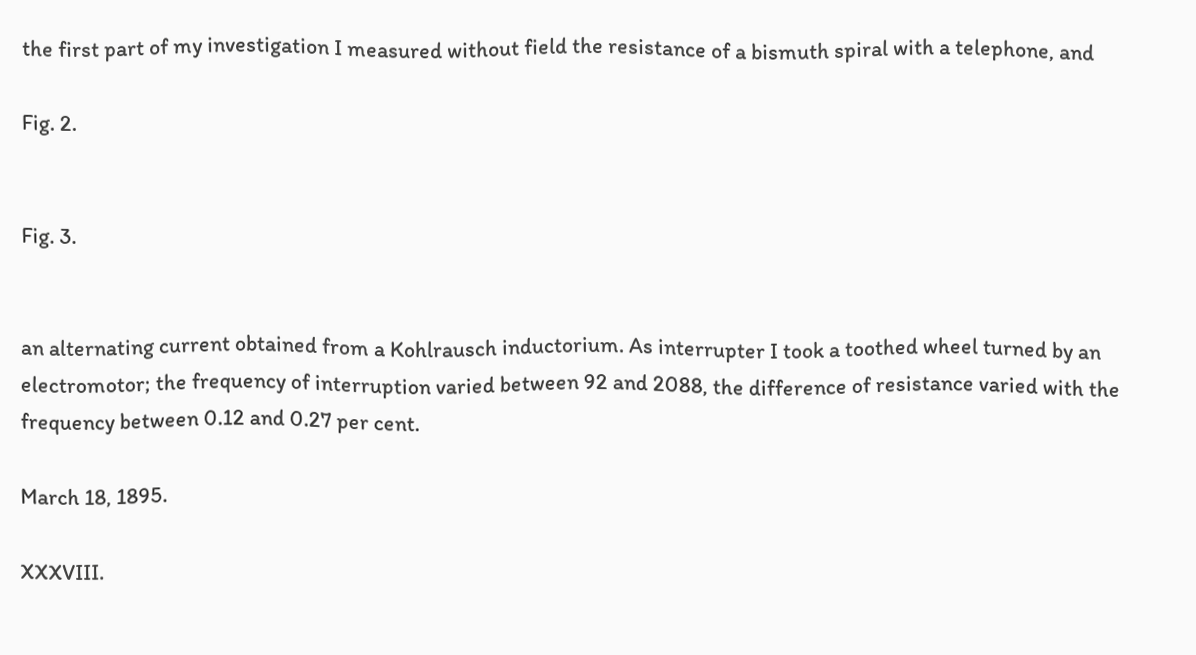the first part of my investigation I measured without field the resistance of a bismuth spiral with a telephone, and

Fig. 2.


Fig. 3.


an alternating current obtained from a Kohlrausch inductorium. As interrupter I took a toothed wheel turned by an electromotor; the frequency of interruption varied between 92 and 2088, the difference of resistance varied with the frequency between 0.12 and 0.27 per cent.

March 18, 1895.

XXXVIII.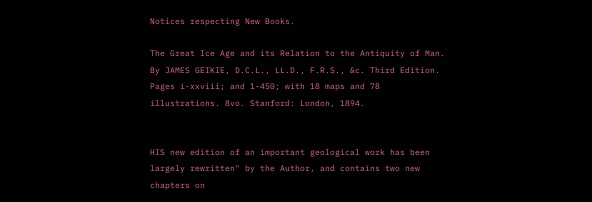Notices respecting New Books.

The Great Ice Age and its Relation to the Antiquity of Man. By JAMES GEIKIE, D.C.L., LL.D., F.R.S., &c. Third Edition. Pages i-xxviii; and 1-450; with 18 maps and 78 illustrations. 8vo. Stanford: London, 1894.


HIS new edition of an important geological work has been largely rewritten" by the Author, and contains two new chapters on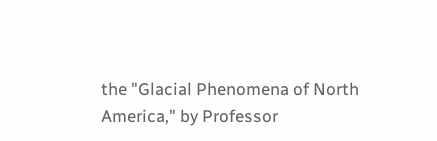the "Glacial Phenomena of North America," by Professor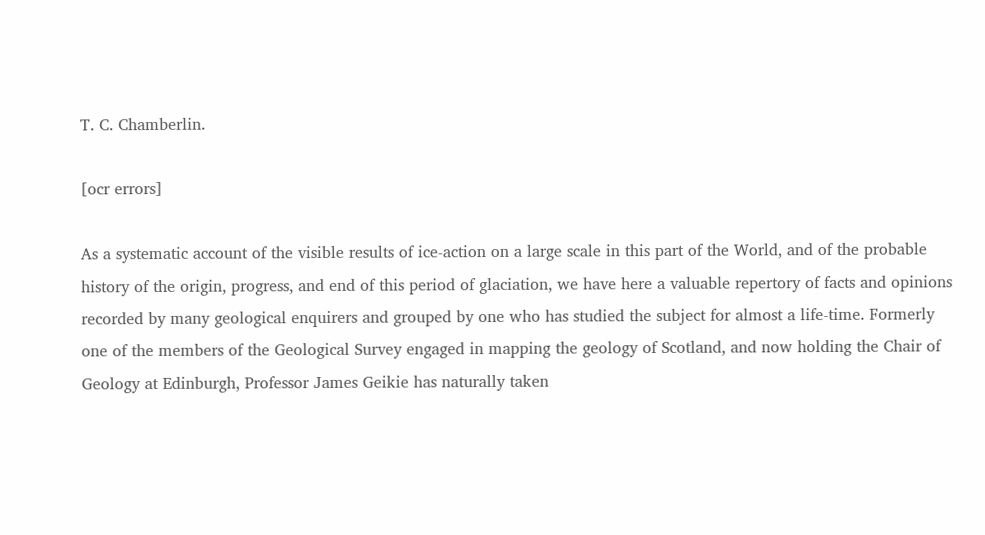T. C. Chamberlin.

[ocr errors]

As a systematic account of the visible results of ice-action on a large scale in this part of the World, and of the probable history of the origin, progress, and end of this period of glaciation, we have here a valuable repertory of facts and opinions recorded by many geological enquirers and grouped by one who has studied the subject for almost a life-time. Formerly one of the members of the Geological Survey engaged in mapping the geology of Scotland, and now holding the Chair of Geology at Edinburgh, Professor James Geikie has naturally taken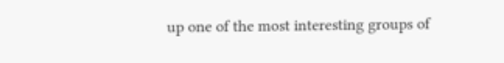up one of the most interesting groups of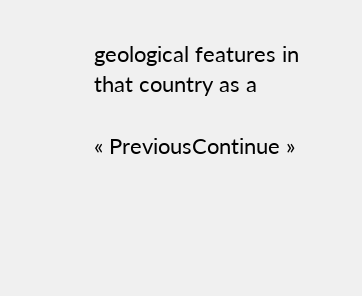geological features in that country as a

« PreviousContinue »